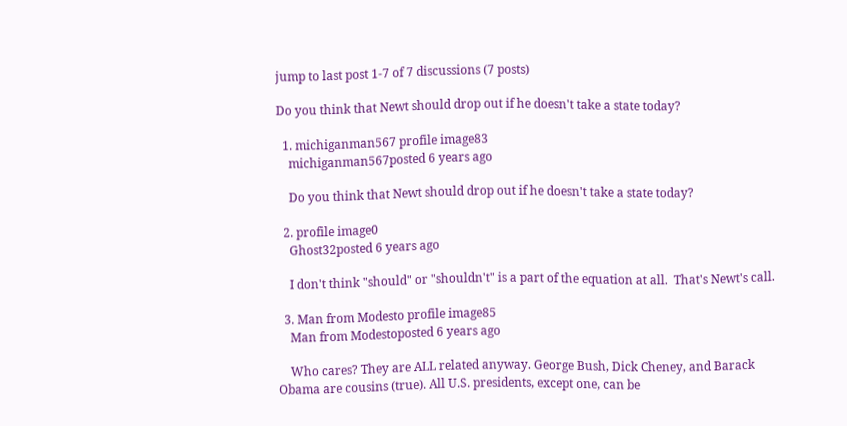jump to last post 1-7 of 7 discussions (7 posts)

Do you think that Newt should drop out if he doesn't take a state today?

  1. michiganman567 profile image83
    michiganman567posted 6 years ago

    Do you think that Newt should drop out if he doesn't take a state today?

  2. profile image0
    Ghost32posted 6 years ago

    I don't think "should" or "shouldn't" is a part of the equation at all.  That's Newt's call.

  3. Man from Modesto profile image85
    Man from Modestoposted 6 years ago

    Who cares? They are ALL related anyway. George Bush, Dick Cheney, and Barack Obama are cousins (true). All U.S. presidents, except one, can be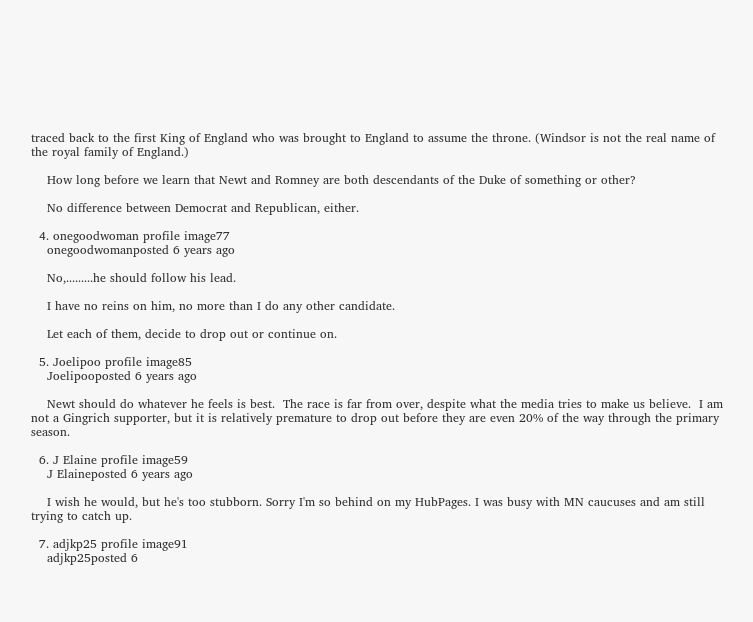traced back to the first King of England who was brought to England to assume the throne. (Windsor is not the real name of the royal family of England.)

    How long before we learn that Newt and Romney are both descendants of the Duke of something or other?

    No difference between Democrat and Republican, either.

  4. onegoodwoman profile image77
    onegoodwomanposted 6 years ago

    No,.........he should follow his lead.

    I have no reins on him, no more than I do any other candidate.

    Let each of them, decide to drop out or continue on.

  5. Joelipoo profile image85
    Joelipooposted 6 years ago

    Newt should do whatever he feels is best.  The race is far from over, despite what the media tries to make us believe.  I am not a Gingrich supporter, but it is relatively premature to drop out before they are even 20% of the way through the primary season.

  6. J Elaine profile image59
    J Elaineposted 6 years ago

    I wish he would, but he's too stubborn. Sorry I'm so behind on my HubPages. I was busy with MN caucuses and am still trying to catch up.

  7. adjkp25 profile image91
    adjkp25posted 6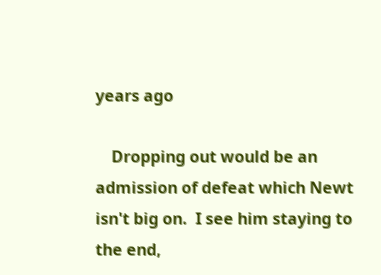years ago

    Dropping out would be an admission of defeat which Newt isn't big on.  I see him staying to the end,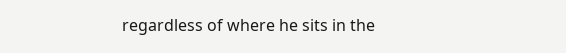regardless of where he sits in the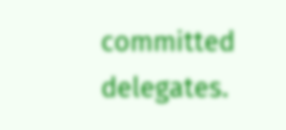committed delegates.